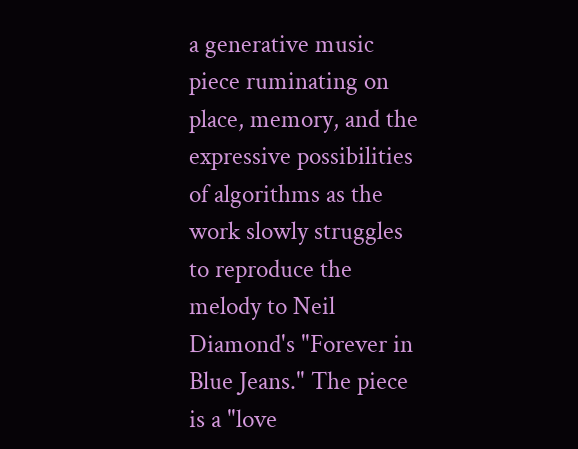a generative music piece ruminating on place, memory, and the expressive possibilities of algorithms as the work slowly struggles to reproduce the melody to Neil Diamond's "Forever in Blue Jeans." The piece is a "love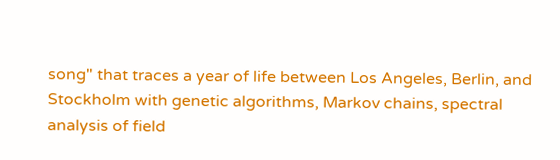song" that traces a year of life between Los Angeles, Berlin, and Stockholm with genetic algorithms, Markov chains, spectral analysis of field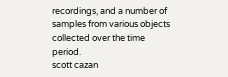recordings, and a number of samples from various objects collected over the time period.
scott cazan